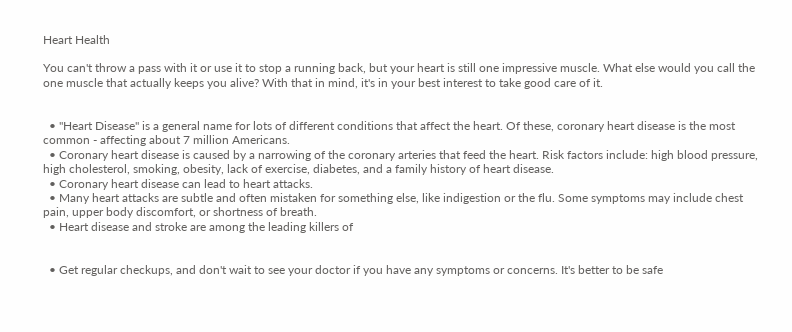Heart Health

You can't throw a pass with it or use it to stop a running back, but your heart is still one impressive muscle. What else would you call the one muscle that actually keeps you alive? With that in mind, it's in your best interest to take good care of it.


  • "Heart Disease" is a general name for lots of different conditions that affect the heart. Of these, coronary heart disease is the most common - affecting about 7 million Americans.
  • Coronary heart disease is caused by a narrowing of the coronary arteries that feed the heart. Risk factors include: high blood pressure, high cholesterol, smoking, obesity, lack of exercise, diabetes, and a family history of heart disease.
  • Coronary heart disease can lead to heart attacks.
  • Many heart attacks are subtle and often mistaken for something else, like indigestion or the flu. Some symptoms may include chest pain, upper body discomfort, or shortness of breath.
  • Heart disease and stroke are among the leading killers of


  • Get regular checkups, and don't wait to see your doctor if you have any symptoms or concerns. It's better to be safe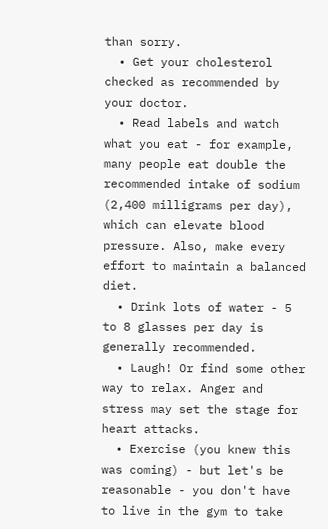than sorry.
  • Get your cholesterol checked as recommended by your doctor.
  • Read labels and watch what you eat - for example, many people eat double the recommended intake of sodium (2,400 milligrams per day), which can elevate blood pressure. Also, make every effort to maintain a balanced diet.
  • Drink lots of water - 5 to 8 glasses per day is generally recommended.
  • Laugh! Or find some other way to relax. Anger and stress may set the stage for heart attacks.
  • Exercise (you knew this was coming) - but let's be reasonable - you don't have to live in the gym to take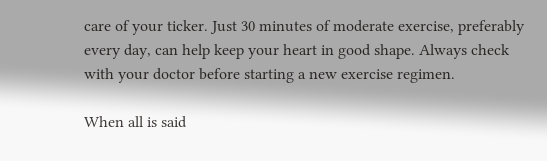care of your ticker. Just 30 minutes of moderate exercise, preferably every day, can help keep your heart in good shape. Always check with your doctor before starting a new exercise regimen.

When all is said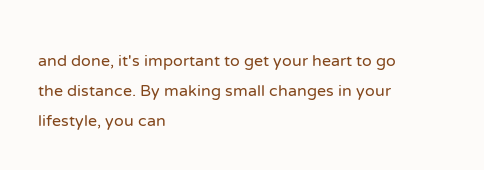and done, it's important to get your heart to go the distance. By making small changes in your lifestyle, you can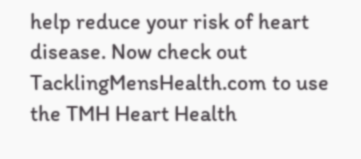help reduce your risk of heart disease. Now check out TacklingMensHealth.com to use the TMH Heart Health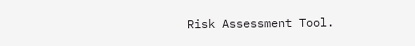Risk Assessment Tool.